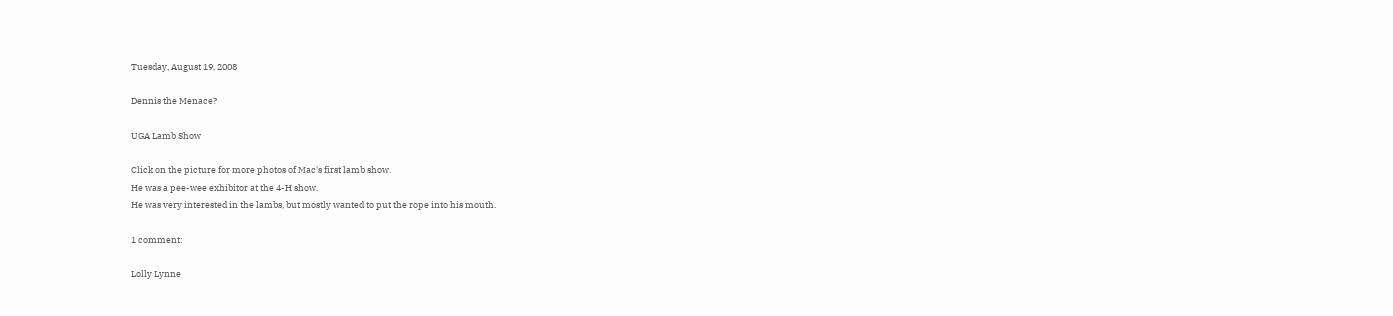Tuesday, August 19, 2008

Dennis the Menace?

UGA Lamb Show

Click on the picture for more photos of Mac's first lamb show.
He was a pee-wee exhibitor at the 4-H show.
He was very interested in the lambs, but mostly wanted to put the rope into his mouth.

1 comment:

Lolly Lynne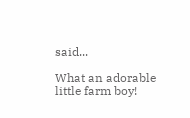said...

What an adorable little farm boy!